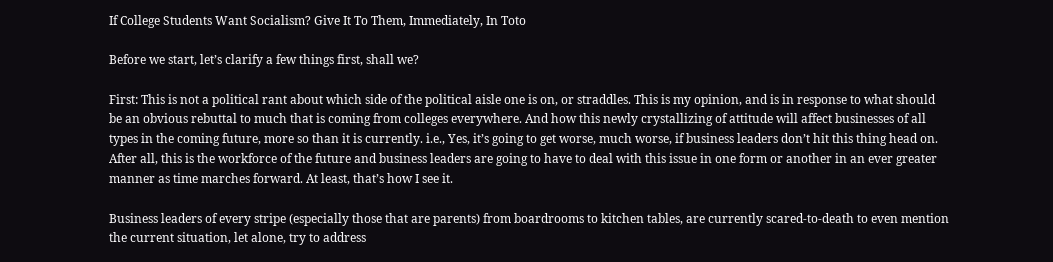If College Students Want Socialism? Give It To Them, Immediately, In Toto

Before we start, let’s clarify a few things first, shall we?

First: This is not a political rant about which side of the political aisle one is on, or straddles. This is my opinion, and is in response to what should be an obvious rebuttal to much that is coming from colleges everywhere. And how this newly crystallizing of attitude will affect businesses of all types in the coming future, more so than it is currently. i.e., Yes, it’s going to get worse, much worse, if business leaders don’t hit this thing head on. After all, this is the workforce of the future and business leaders are going to have to deal with this issue in one form or another in an ever greater manner as time marches forward. At least, that’s how I see it.

Business leaders of every stripe (especially those that are parents) from boardrooms to kitchen tables, are currently scared-to-death to even mention the current situation, let alone, try to address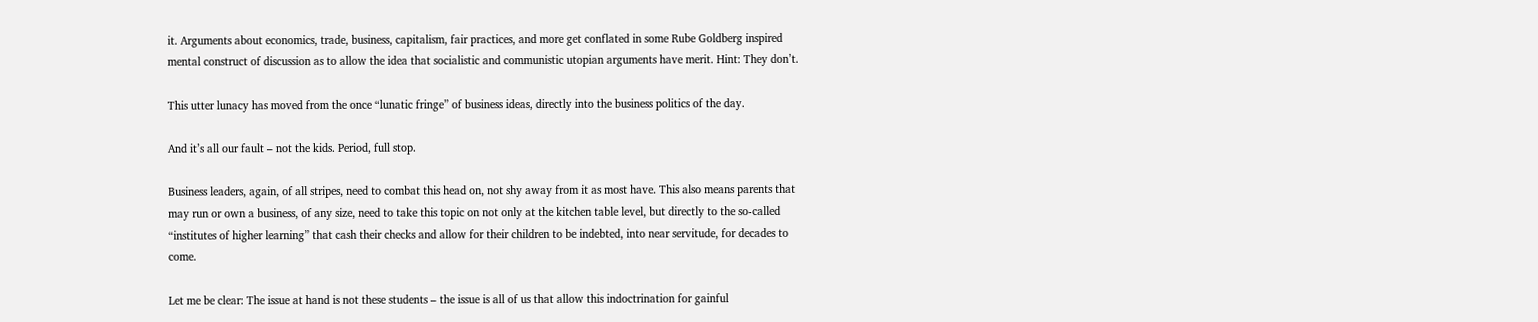it. Arguments about economics, trade, business, capitalism, fair practices, and more get conflated in some Rube Goldberg inspired mental construct of discussion as to allow the idea that socialistic and communistic utopian arguments have merit. Hint: They don’t.

This utter lunacy has moved from the once “lunatic fringe” of business ideas, directly into the business politics of the day.

And it’s all our fault – not the kids. Period, full stop.

Business leaders, again, of all stripes, need to combat this head on, not shy away from it as most have. This also means parents that may run or own a business, of any size, need to take this topic on not only at the kitchen table level, but directly to the so-called “institutes of higher learning” that cash their checks and allow for their children to be indebted, into near servitude, for decades to come.

Let me be clear: The issue at hand is not these students – the issue is all of us that allow this indoctrination for gainful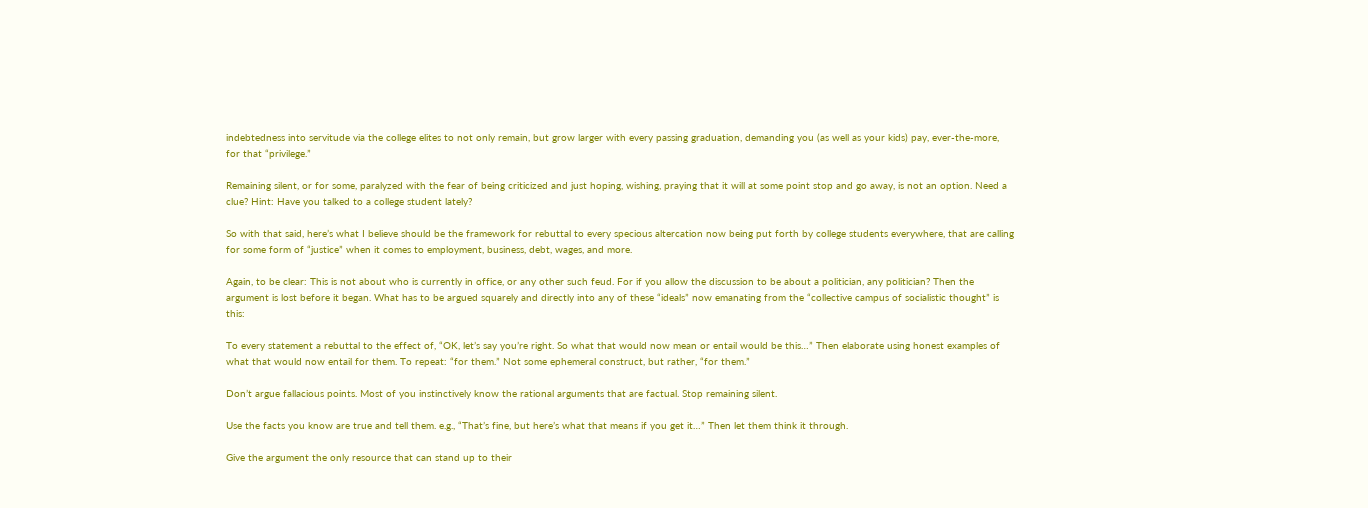indebtedness into servitude via the college elites to not only remain, but grow larger with every passing graduation, demanding you (as well as your kids) pay, ever-the-more, for that “privilege.”

Remaining silent, or for some, paralyzed with the fear of being criticized and just hoping, wishing, praying that it will at some point stop and go away, is not an option. Need a clue? Hint: Have you talked to a college student lately?

So with that said, here’s what I believe should be the framework for rebuttal to every specious altercation now being put forth by college students everywhere, that are calling for some form of “justice” when it comes to employment, business, debt, wages, and more.

Again, to be clear: This is not about who is currently in office, or any other such feud. For if you allow the discussion to be about a politician, any politician? Then the argument is lost before it began. What has to be argued squarely and directly into any of these “ideals” now emanating from the “collective campus of socialistic thought” is this:

To every statement a rebuttal to the effect of, “OK, let’s say you’re right. So what that would now mean or entail would be this…” Then elaborate using honest examples of what that would now entail for them. To repeat: “for them.” Not some ephemeral construct, but rather, “for them.”

Don’t argue fallacious points. Most of you instinctively know the rational arguments that are factual. Stop remaining silent.

Use the facts you know are true and tell them. e.g., “That’s fine, but here’s what that means if you get it…” Then let them think it through.

Give the argument the only resource that can stand up to their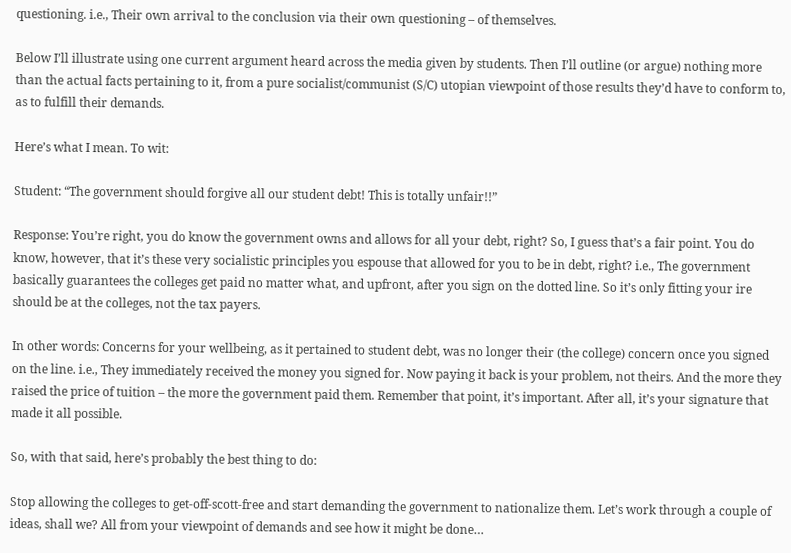questioning. i.e., Their own arrival to the conclusion via their own questioning – of themselves.

Below I’ll illustrate using one current argument heard across the media given by students. Then I’ll outline (or argue) nothing more than the actual facts pertaining to it, from a pure socialist/communist (S/C) utopian viewpoint of those results they’d have to conform to, as to fulfill their demands.

Here’s what I mean. To wit:

Student: “The government should forgive all our student debt! This is totally unfair!!”

Response: You’re right, you do know the government owns and allows for all your debt, right? So, I guess that’s a fair point. You do know, however, that it’s these very socialistic principles you espouse that allowed for you to be in debt, right? i.e., The government basically guarantees the colleges get paid no matter what, and upfront, after you sign on the dotted line. So it’s only fitting your ire should be at the colleges, not the tax payers.

In other words: Concerns for your wellbeing, as it pertained to student debt, was no longer their (the college) concern once you signed on the line. i.e., They immediately received the money you signed for. Now paying it back is your problem, not theirs. And the more they raised the price of tuition – the more the government paid them. Remember that point, it’s important. After all, it’s your signature that made it all possible.

So, with that said, here’s probably the best thing to do:

Stop allowing the colleges to get-off-scott-free and start demanding the government to nationalize them. Let’s work through a couple of ideas, shall we? All from your viewpoint of demands and see how it might be done…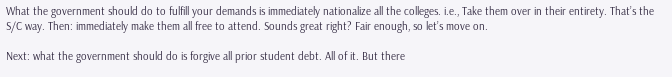What the government should do to fulfill your demands is immediately nationalize all the colleges. i.e., Take them over in their entirety. That’s the S/C way. Then: immediately make them all free to attend. Sounds great right? Fair enough, so let’s move on.

Next: what the government should do is forgive all prior student debt. All of it. But there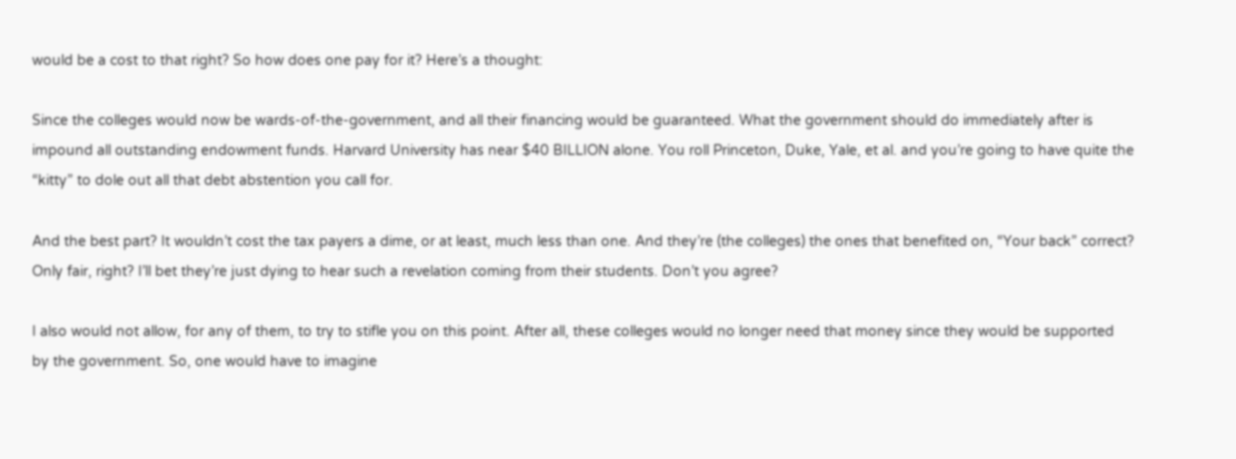would be a cost to that right? So how does one pay for it? Here’s a thought:

Since the colleges would now be wards-of-the-government, and all their financing would be guaranteed. What the government should do immediately after is impound all outstanding endowment funds. Harvard University has near $40 BILLION alone. You roll Princeton, Duke, Yale, et al. and you’re going to have quite the “kitty” to dole out all that debt abstention you call for.

And the best part? It wouldn’t cost the tax payers a dime, or at least, much less than one. And they’re (the colleges) the ones that benefited on, “Your back” correct? Only fair, right? I’ll bet they’re just dying to hear such a revelation coming from their students. Don’t you agree?

I also would not allow, for any of them, to try to stifle you on this point. After all, these colleges would no longer need that money since they would be supported by the government. So, one would have to imagine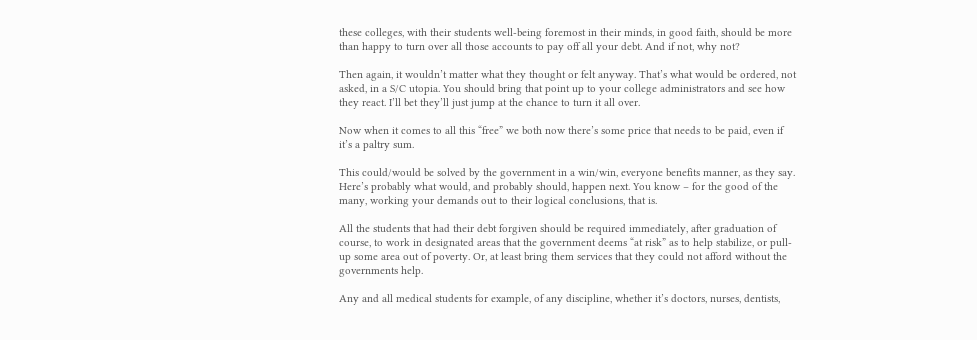these colleges, with their students well-being foremost in their minds, in good faith, should be more than happy to turn over all those accounts to pay off all your debt. And if not, why not?

Then again, it wouldn’t matter what they thought or felt anyway. That’s what would be ordered, not asked, in a S/C utopia. You should bring that point up to your college administrators and see how they react. I’ll bet they’ll just jump at the chance to turn it all over.

Now when it comes to all this “free” we both now there’s some price that needs to be paid, even if it’s a paltry sum.

This could/would be solved by the government in a win/win, everyone benefits manner, as they say. Here’s probably what would, and probably should, happen next. You know – for the good of the many, working your demands out to their logical conclusions, that is.

All the students that had their debt forgiven should be required immediately, after graduation of course, to work in designated areas that the government deems “at risk” as to help stabilize, or pull-up some area out of poverty. Or, at least bring them services that they could not afford without the governments help.

Any and all medical students for example, of any discipline, whether it’s doctors, nurses, dentists,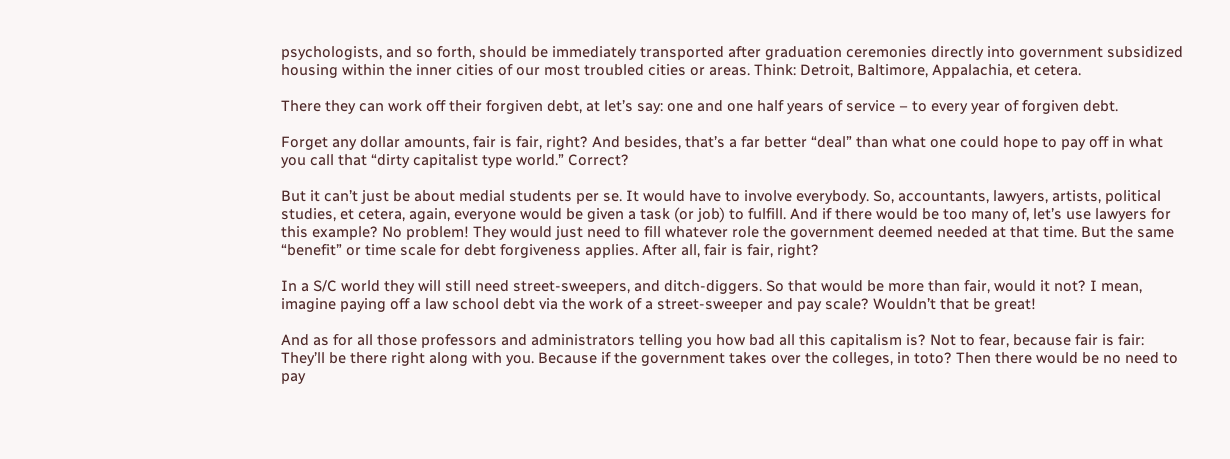psychologists, and so forth, should be immediately transported after graduation ceremonies directly into government subsidized housing within the inner cities of our most troubled cities or areas. Think: Detroit, Baltimore, Appalachia, et cetera.

There they can work off their forgiven debt, at let’s say: one and one half years of service – to every year of forgiven debt.

Forget any dollar amounts, fair is fair, right? And besides, that’s a far better “deal” than what one could hope to pay off in what you call that “dirty capitalist type world.” Correct?

But it can’t just be about medial students per se. It would have to involve everybody. So, accountants, lawyers, artists, political studies, et cetera, again, everyone would be given a task (or job) to fulfill. And if there would be too many of, let’s use lawyers for this example? No problem! They would just need to fill whatever role the government deemed needed at that time. But the same “benefit” or time scale for debt forgiveness applies. After all, fair is fair, right?

In a S/C world they will still need street-sweepers, and ditch-diggers. So that would be more than fair, would it not? I mean, imagine paying off a law school debt via the work of a street-sweeper and pay scale? Wouldn’t that be great!

And as for all those professors and administrators telling you how bad all this capitalism is? Not to fear, because fair is fair: They’ll be there right along with you. Because if the government takes over the colleges, in toto? Then there would be no need to pay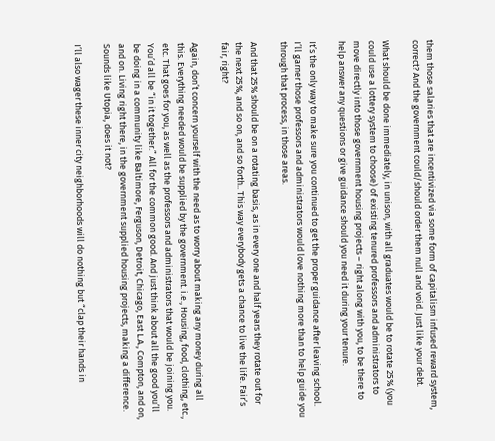them those salaries that are incentivized via some form of capitalism infused reward system, correct? And the government could/should order them null and void. Just like your debt.

What should be done immediately, in unison, with all graduates would be to rotate 25% (you could use a lottery system to choose) of existing tenured professors and administrators to move directly into those government housing projects – right along with you, to be there to help answer any questions or give guidance should you need it during your tenure.

It’s the only way to make sure you continued to get the proper guidance after leaving school. I’ll garner those professors and administrators would love nothing more than to help guide you through that process, in those areas.

And that 25% should be on a rotating basis, as in every one and half years they rotate out for the next 25%, and so on, and so forth.. This way everybody gets a chance to live the life. Fair’s fair, right?

Again, don’t concern yourself with the need as to worry about making any money during all this. Everything needed would be supplied by the government. i.e., Housing, food, clothing, etc., etc. That goes for you, as well as the professors and administrators that would be joining you. You’d all be “in it together.” All for the common good. And just think about all the good you’ll be doing in a community like Baltimore, Ferguson, Detroit, Chicago, East L.A., Compton, and on, and on. Living right there, in the government supplied housing projects, making a difference. Sounds like Utopia, does it not?

I’ll also wager these inner city neighborhoods will do nothing but “clap their hands in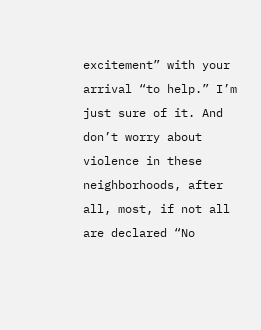excitement” with your arrival “to help.” I’m just sure of it. And don’t worry about violence in these neighborhoods, after all, most, if not all are declared “No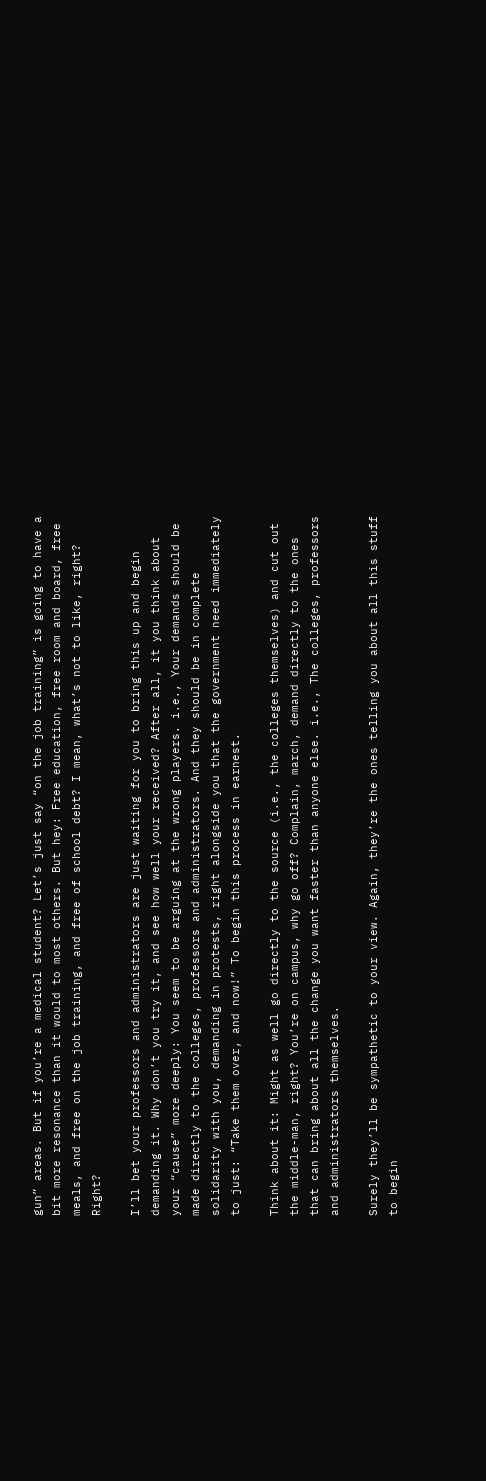gun” areas. But if you’re a medical student? Let’s just say “on the job training” is going to have a bit more resonance than it would to most others. But hey: Free education, free room and board, free meals, and free on the job training, and free of school debt? I mean, what’s not to like, right? Right?

I’ll bet your professors and administrators are just waiting for you to bring this up and begin demanding it. Why don’t you try it, and see how well your received? After all, it you think about your “cause” more deeply: You seem to be arguing at the wrong players. i.e., Your demands should be made directly to the colleges, professors and administrators. And they should be in complete solidarity with you, demanding in protests, right alongside you that the government need immediately to just: “Take them over, and now!” To begin this process in earnest.

Think about it: Might as well go directly to the source (i.e., the colleges themselves) and cut out the middle-man, right? You’re on campus, why go off? Complain, march, demand directly to the ones that can bring about all the change you want faster than anyone else. i.e., The colleges, professors and administrators themselves.

Surely they’ll be sympathetic to your view. Again, they’re the ones telling you about all this stuff to begin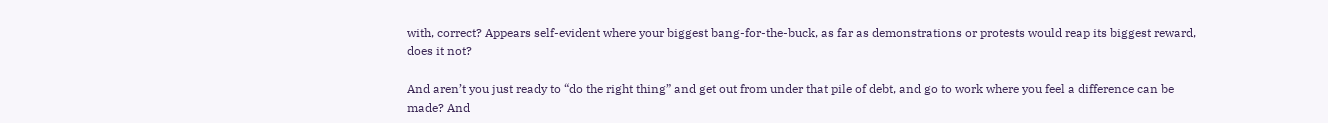with, correct? Appears self-evident where your biggest bang-for-the-buck, as far as demonstrations or protests would reap its biggest reward, does it not?

And aren’t you just ready to “do the right thing” and get out from under that pile of debt, and go to work where you feel a difference can be made? And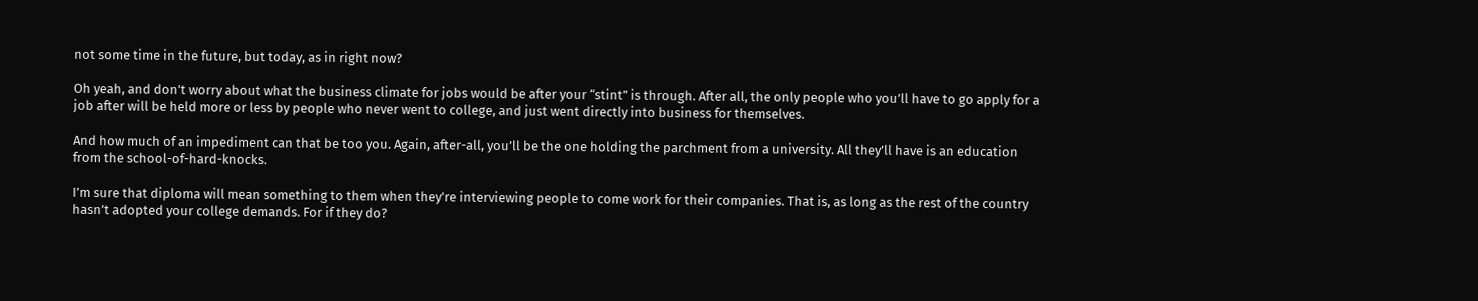not some time in the future, but today, as in right now?

Oh yeah, and don’t worry about what the business climate for jobs would be after your “stint” is through. After all, the only people who you’ll have to go apply for a job after will be held more or less by people who never went to college, and just went directly into business for themselves.

And how much of an impediment can that be too you. Again, after-all, you’ll be the one holding the parchment from a university. All they’ll have is an education from the school-of-hard-knocks.

I’m sure that diploma will mean something to them when they’re interviewing people to come work for their companies. That is, as long as the rest of the country hasn’t adopted your college demands. For if they do?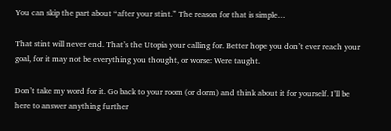You can skip the part about “after your stint.” The reason for that is simple…

That stint will never end. That’s the Utopia your calling for. Better hope you don’t ever reach your goal, for it may not be everything you thought, or worse: Were taught.

Don’t take my word for it. Go back to your room (or dorm) and think about it for yourself. I’ll be here to answer anything further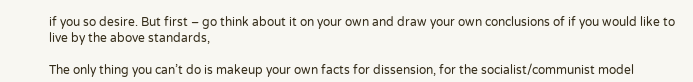if you so desire. But first – go think about it on your own and draw your own conclusions of if you would like to live by the above standards,

The only thing you can’t do is makeup your own facts for dissension, for the socialist/communist model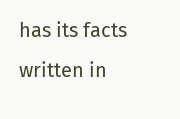has its facts written in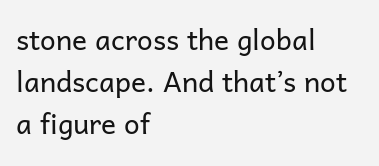stone across the global landscape. And that’s not a figure of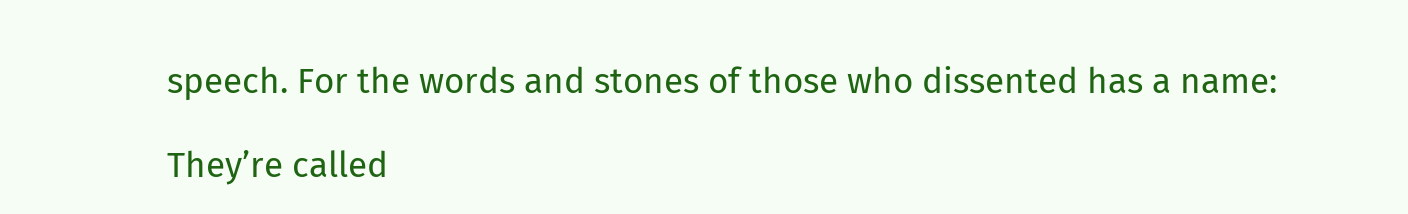speech. For the words and stones of those who dissented has a name:

They’re called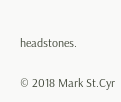headstones.

© 2018 Mark St.Cyr